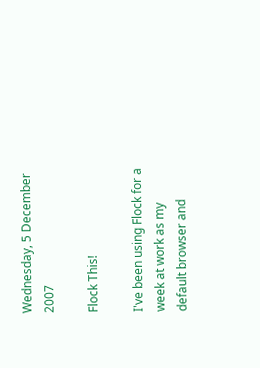Wednesday, 5 December 2007

Flock This!

I've been using Flock for a week at work as my default browser and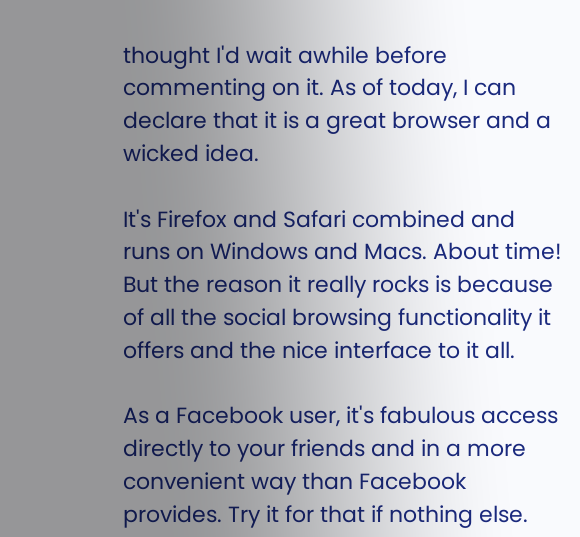thought I'd wait awhile before commenting on it. As of today, I can declare that it is a great browser and a wicked idea.

It's Firefox and Safari combined and runs on Windows and Macs. About time! But the reason it really rocks is because of all the social browsing functionality it offers and the nice interface to it all.

As a Facebook user, it's fabulous access directly to your friends and in a more convenient way than Facebook provides. Try it for that if nothing else.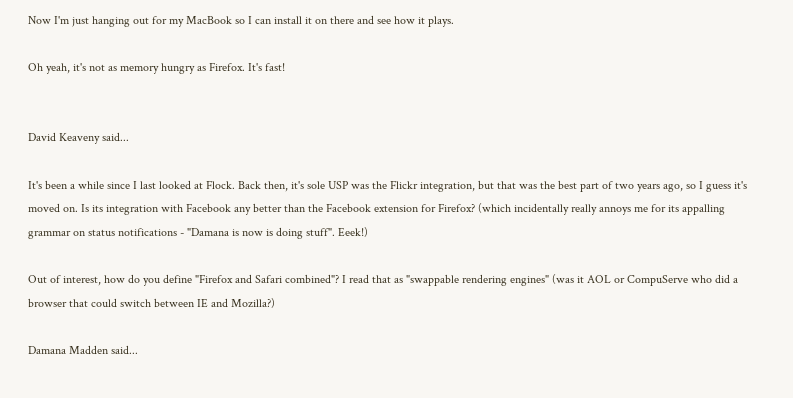Now I'm just hanging out for my MacBook so I can install it on there and see how it plays.

Oh yeah, it's not as memory hungry as Firefox. It's fast!


David Keaveny said...

It's been a while since I last looked at Flock. Back then, it's sole USP was the Flickr integration, but that was the best part of two years ago, so I guess it's moved on. Is its integration with Facebook any better than the Facebook extension for Firefox? (which incidentally really annoys me for its appalling grammar on status notifications - "Damana is now is doing stuff". Eeek!)

Out of interest, how do you define "Firefox and Safari combined"? I read that as "swappable rendering engines" (was it AOL or CompuServe who did a browser that could switch between IE and Mozilla?)

Damana Madden said...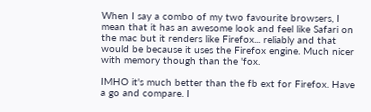When I say a combo of my two favourite browsers, I mean that it has an awesome look and feel like Safari on the mac but it renders like Firefox... reliably and that would be because it uses the Firefox engine. Much nicer with memory though than the 'fox.

IMHO it's much better than the fb ext for Firefox. Have a go and compare. I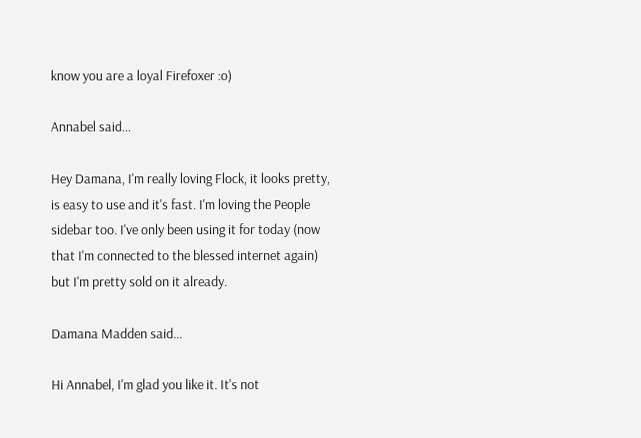know you are a loyal Firefoxer :o)

Annabel said...

Hey Damana, I'm really loving Flock, it looks pretty, is easy to use and it's fast. I'm loving the People sidebar too. I've only been using it for today (now that I'm connected to the blessed internet again) but I'm pretty sold on it already.

Damana Madden said...

Hi Annabel, I'm glad you like it. It's not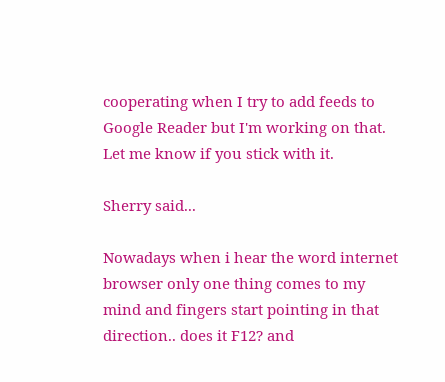cooperating when I try to add feeds to Google Reader but I'm working on that. Let me know if you stick with it.

Sherry said...

Nowadays when i hear the word internet browser only one thing comes to my mind and fingers start pointing in that direction.. does it F12? and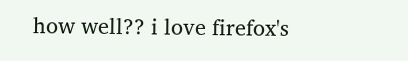how well?? i love firefox's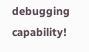debugging capability!